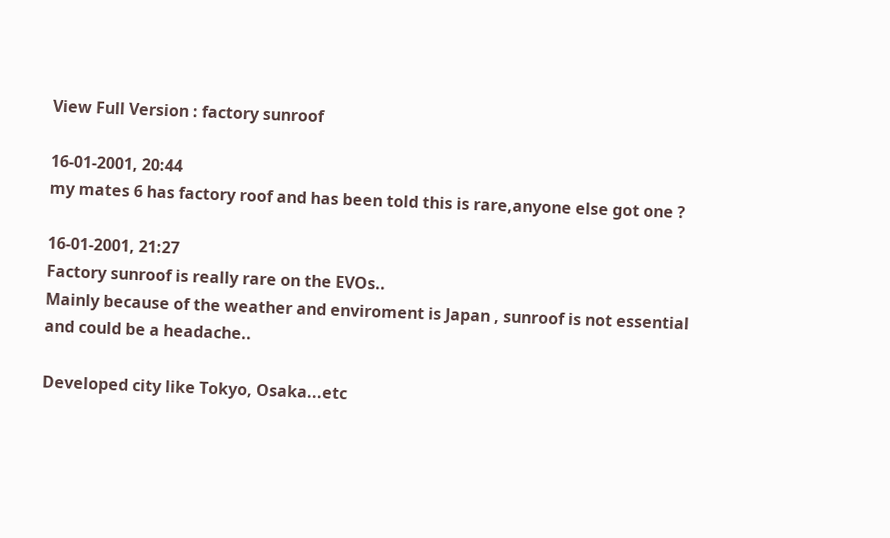View Full Version : factory sunroof

16-01-2001, 20:44
my mates 6 has factory roof and has been told this is rare,anyone else got one ?

16-01-2001, 21:27
Factory sunroof is really rare on the EVOs..
Mainly because of the weather and enviroment is Japan , sunroof is not essential and could be a headache..

Developed city like Tokyo, Osaka...etc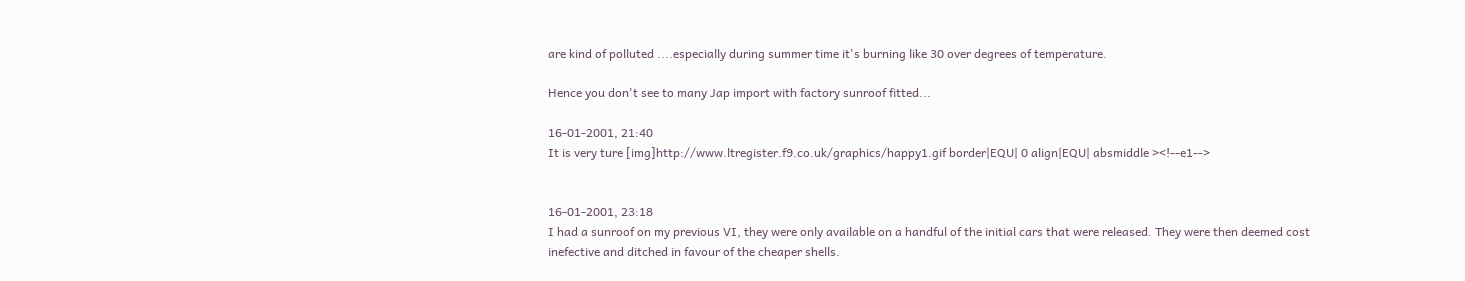are kind of polluted ....especially during summer time it's burning like 30 over degrees of temperature.

Hence you don't see to many Jap import with factory sunroof fitted...

16-01-2001, 21:40
It is very ture [img]http://www.ltregister.f9.co.uk/graphics/happy1.gif border|EQU| 0 align|EQU| absmiddle ><!--e1-->


16-01-2001, 23:18
I had a sunroof on my previous VI, they were only available on a handful of the initial cars that were released. They were then deemed cost inefective and ditched in favour of the cheaper shells.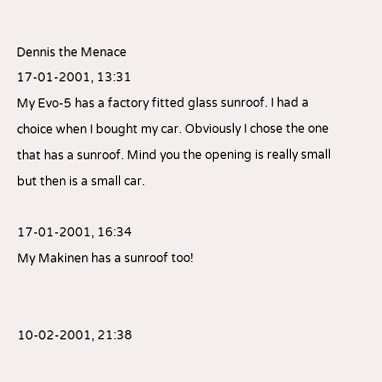Dennis the Menace
17-01-2001, 13:31
My Evo-5 has a factory fitted glass sunroof. I had a choice when I bought my car. Obviously I chose the one that has a sunroof. Mind you the opening is really small but then is a small car.

17-01-2001, 16:34
My Makinen has a sunroof too!


10-02-2001, 21:38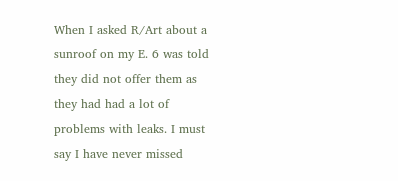When I asked R/Art about a sunroof on my E. 6 was told they did not offer them as they had had a lot of problems with leaks. I must say I have never missed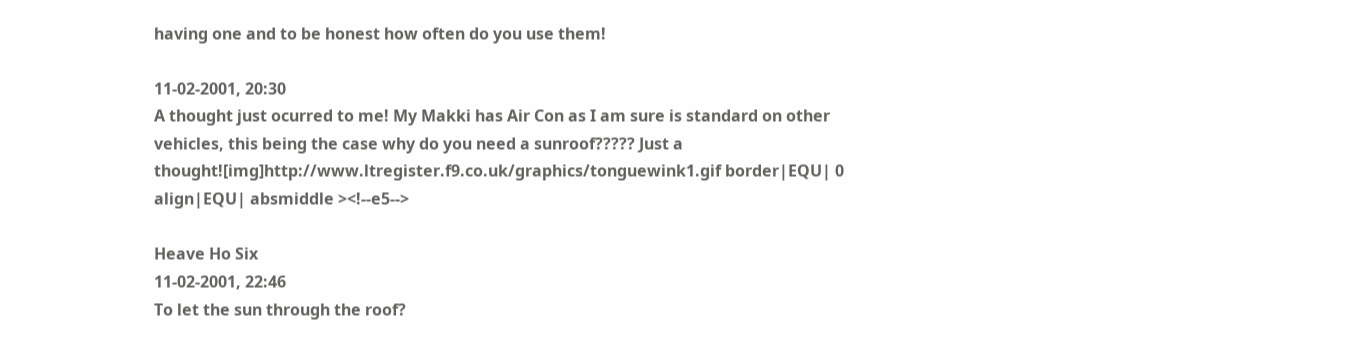having one and to be honest how often do you use them!

11-02-2001, 20:30
A thought just ocurred to me! My Makki has Air Con as I am sure is standard on other vehicles, this being the case why do you need a sunroof????? Just a thought![img]http://www.ltregister.f9.co.uk/graphics/tonguewink1.gif border|EQU| 0 align|EQU| absmiddle ><!--e5-->

Heave Ho Six
11-02-2001, 22:46
To let the sun through the roof?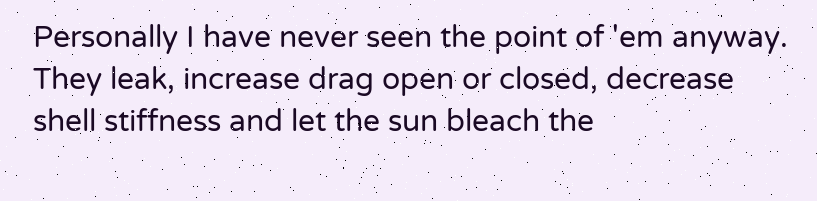Personally I have never seen the point of 'em anyway. They leak, increase drag open or closed, decrease shell stiffness and let the sun bleach the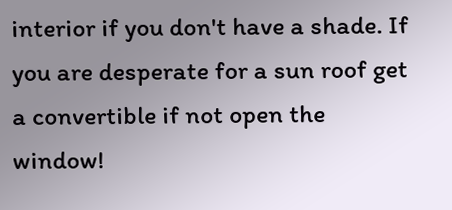interior if you don't have a shade. If you are desperate for a sun roof get a convertible if not open the window!